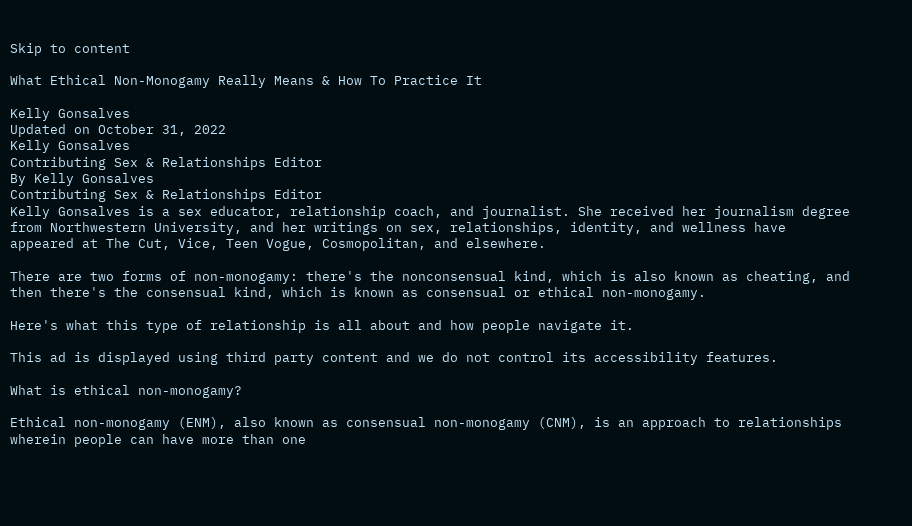Skip to content

What Ethical Non-Monogamy Really Means & How To Practice It

Kelly Gonsalves
Updated on October 31, 2022
Kelly Gonsalves
Contributing Sex & Relationships Editor
By Kelly Gonsalves
Contributing Sex & Relationships Editor
Kelly Gonsalves is a sex educator, relationship coach, and journalist. She received her journalism degree from Northwestern University, and her writings on sex, relationships, identity, and wellness have appeared at The Cut, Vice, Teen Vogue, Cosmopolitan, and elsewhere.

There are two forms of non-monogamy: there's the nonconsensual kind, which is also known as cheating, and then there's the consensual kind, which is known as consensual or ethical non-monogamy.

Here's what this type of relationship is all about and how people navigate it.

This ad is displayed using third party content and we do not control its accessibility features.

What is ethical non-monogamy?

Ethical non-monogamy (ENM), also known as consensual non-monogamy (CNM), is an approach to relationships wherein people can have more than one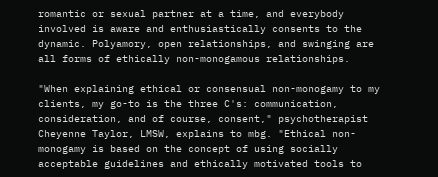romantic or sexual partner at a time, and everybody involved is aware and enthusiastically consents to the dynamic. Polyamory, open relationships, and swinging are all forms of ethically non-monogamous relationships.

"When explaining ethical or consensual non-monogamy to my clients, my go-to is the three C's: communication, consideration, and of course, consent," psychotherapist Cheyenne Taylor, LMSW, explains to mbg. "Ethical non-monogamy is based on the concept of using socially acceptable guidelines and ethically motivated tools to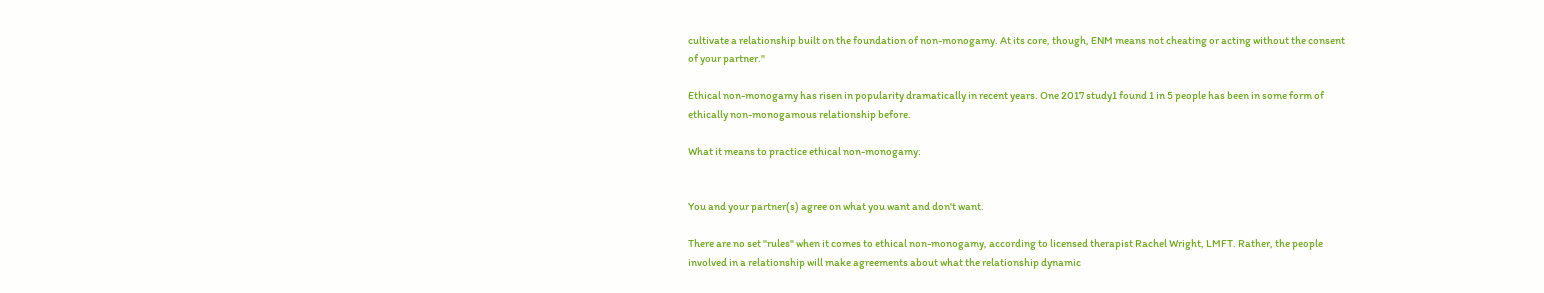cultivate a relationship built on the foundation of non-monogamy. At its core, though, ENM means not cheating or acting without the consent of your partner."

Ethical non-monogamy has risen in popularity dramatically in recent years. One 2017 study1 found 1 in 5 people has been in some form of ethically non-monogamous relationship before.

What it means to practice ethical non-monogamy:


You and your partner(s) agree on what you want and don't want.

There are no set "rules" when it comes to ethical non-monogamy, according to licensed therapist Rachel Wright, LMFT. Rather, the people involved in a relationship will make agreements about what the relationship dynamic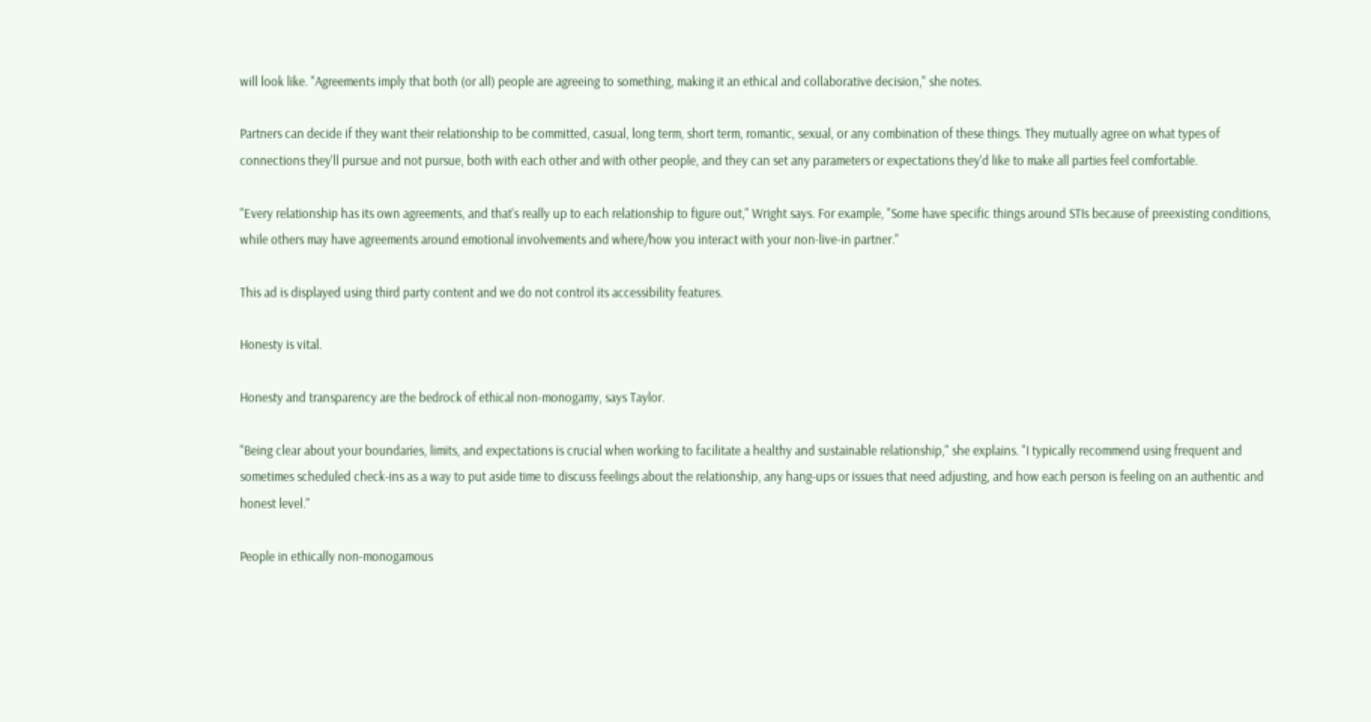will look like. "Agreements imply that both (or all) people are agreeing to something, making it an ethical and collaborative decision," she notes.

Partners can decide if they want their relationship to be committed, casual, long term, short term, romantic, sexual, or any combination of these things. They mutually agree on what types of connections they'll pursue and not pursue, both with each other and with other people, and they can set any parameters or expectations they'd like to make all parties feel comfortable.

"Every relationship has its own agreements, and that's really up to each relationship to figure out," Wright says. For example, "Some have specific things around STIs because of preexisting conditions, while others may have agreements around emotional involvements and where/how you interact with your non-live-in partner."

This ad is displayed using third party content and we do not control its accessibility features.

Honesty is vital.

Honesty and transparency are the bedrock of ethical non-monogamy, says Taylor.

"Being clear about your boundaries, limits, and expectations is crucial when working to facilitate a healthy and sustainable relationship," she explains. "I typically recommend using frequent and sometimes scheduled check-ins as a way to put aside time to discuss feelings about the relationship, any hang-ups or issues that need adjusting, and how each person is feeling on an authentic and honest level."

People in ethically non-monogamous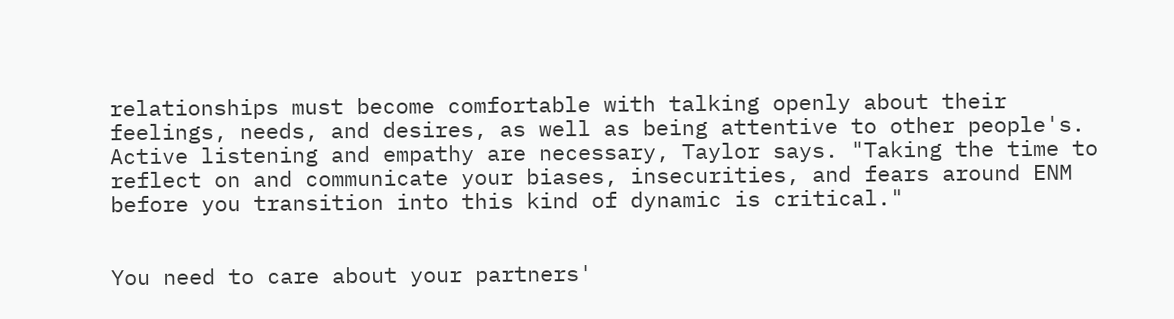relationships must become comfortable with talking openly about their feelings, needs, and desires, as well as being attentive to other people's. Active listening and empathy are necessary, Taylor says. "Taking the time to reflect on and communicate your biases, insecurities, and fears around ENM before you transition into this kind of dynamic is critical."


You need to care about your partners'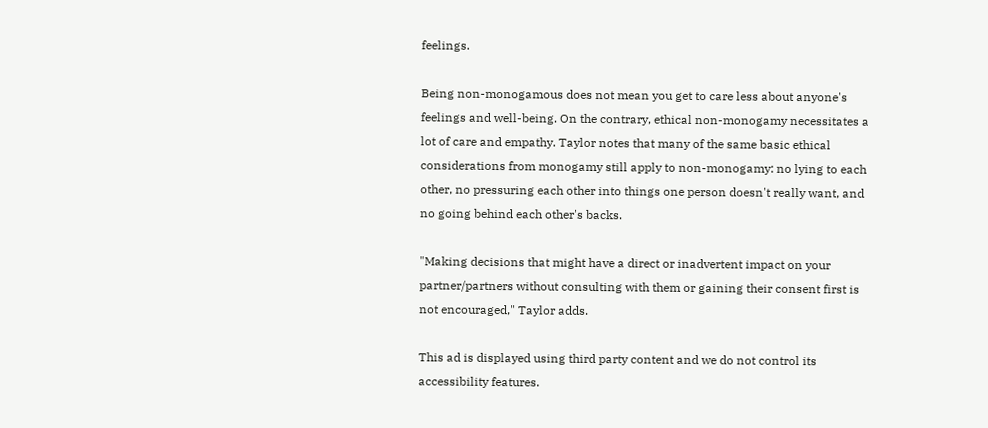feelings.

Being non-monogamous does not mean you get to care less about anyone's feelings and well-being. On the contrary, ethical non-monogamy necessitates a lot of care and empathy. Taylor notes that many of the same basic ethical considerations from monogamy still apply to non-monogamy: no lying to each other, no pressuring each other into things one person doesn't really want, and no going behind each other's backs.

"Making decisions that might have a direct or inadvertent impact on your partner/partners without consulting with them or gaining their consent first is not encouraged," Taylor adds.

This ad is displayed using third party content and we do not control its accessibility features.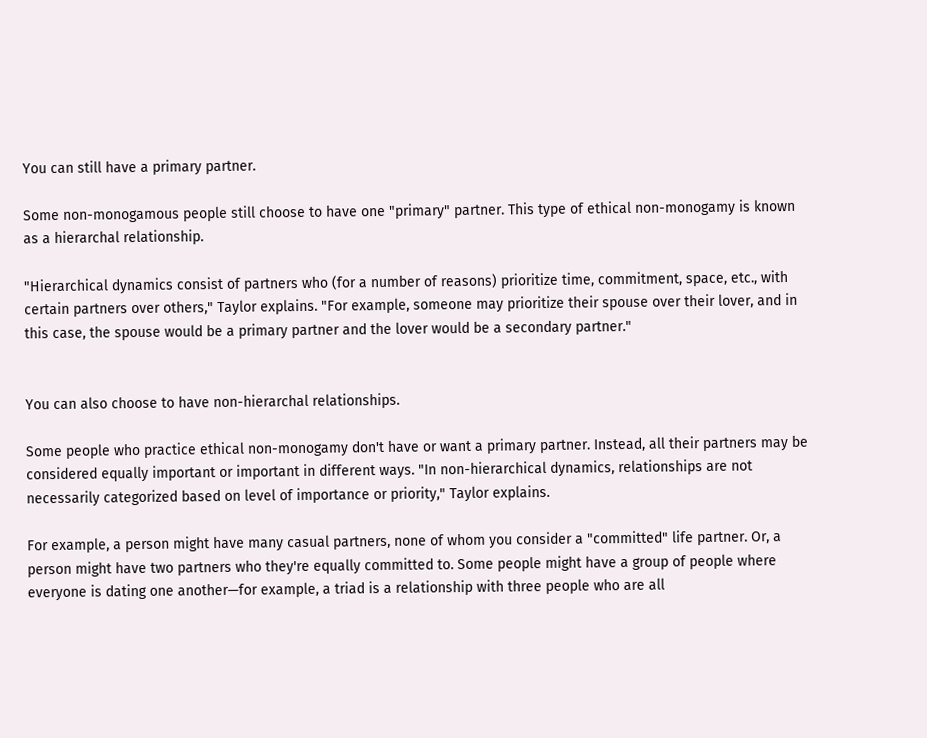You can still have a primary partner.

Some non-monogamous people still choose to have one "primary" partner. This type of ethical non-monogamy is known as a hierarchal relationship.

"Hierarchical dynamics consist of partners who (for a number of reasons) prioritize time, commitment, space, etc., with certain partners over others," Taylor explains. "For example, someone may prioritize their spouse over their lover, and in this case, the spouse would be a primary partner and the lover would be a secondary partner."


You can also choose to have non-hierarchal relationships.

Some people who practice ethical non-monogamy don't have or want a primary partner. Instead, all their partners may be considered equally important or important in different ways. "In non-hierarchical dynamics, relationships are not necessarily categorized based on level of importance or priority," Taylor explains.

For example, a person might have many casual partners, none of whom you consider a "committed" life partner. Or, a person might have two partners who they're equally committed to. Some people might have a group of people where everyone is dating one another—for example, a triad is a relationship with three people who are all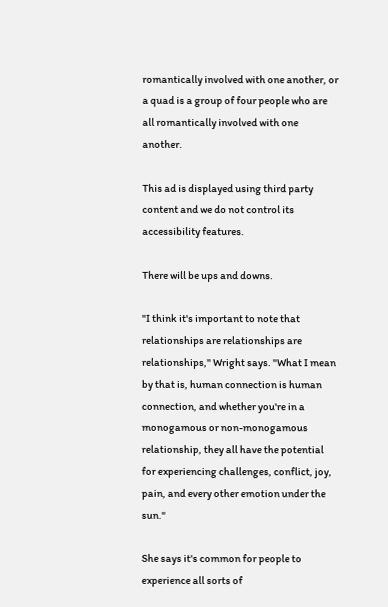romantically involved with one another, or a quad is a group of four people who are all romantically involved with one another.

This ad is displayed using third party content and we do not control its accessibility features.

There will be ups and downs.

"I think it's important to note that relationships are relationships are relationships," Wright says. "What I mean by that is, human connection is human connection, and whether you're in a monogamous or non-monogamous relationship, they all have the potential for experiencing challenges, conflict, joy, pain, and every other emotion under the sun."

She says it's common for people to experience all sorts of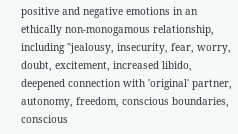positive and negative emotions in an ethically non-monogamous relationship, including "jealousy, insecurity, fear, worry, doubt, excitement, increased libido, deepened connection with 'original' partner, autonomy, freedom, conscious boundaries, conscious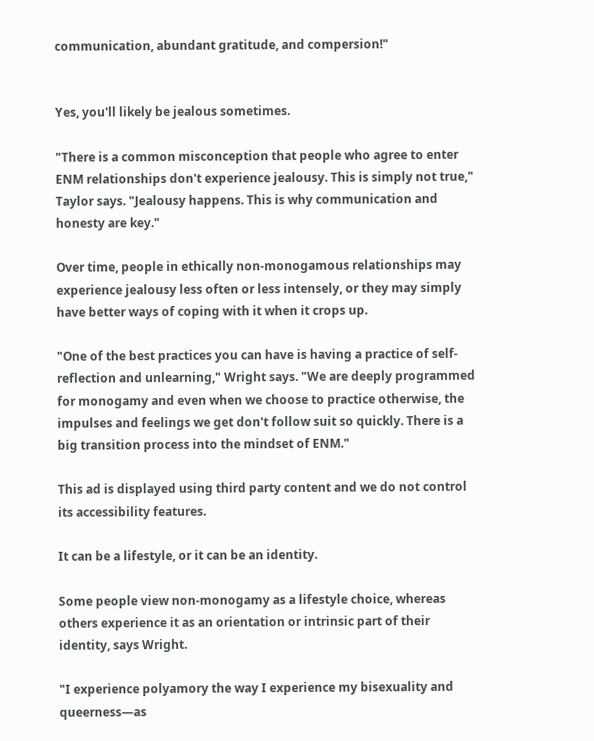communication, abundant gratitude, and compersion!"


Yes, you'll likely be jealous sometimes.

"There is a common misconception that people who agree to enter ENM relationships don't experience jealousy. This is simply not true," Taylor says. "Jealousy happens. This is why communication and honesty are key."

Over time, people in ethically non-monogamous relationships may experience jealousy less often or less intensely, or they may simply have better ways of coping with it when it crops up.

"One of the best practices you can have is having a practice of self-reflection and unlearning," Wright says. "We are deeply programmed for monogamy and even when we choose to practice otherwise, the impulses and feelings we get don't follow suit so quickly. There is a big transition process into the mindset of ENM."

This ad is displayed using third party content and we do not control its accessibility features.

It can be a lifestyle, or it can be an identity.

Some people view non-monogamy as a lifestyle choice, whereas others experience it as an orientation or intrinsic part of their identity, says Wright.

"I experience polyamory the way I experience my bisexuality and queerness—as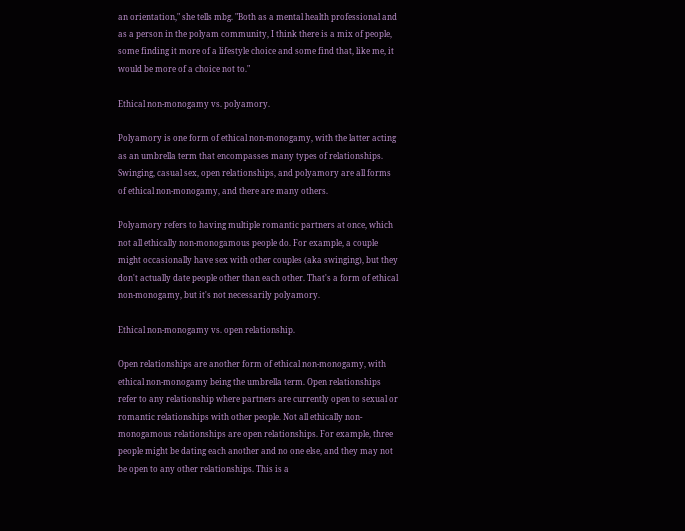an orientation," she tells mbg. "Both as a mental health professional and as a person in the polyam community, I think there is a mix of people, some finding it more of a lifestyle choice and some find that, like me, it would be more of a choice not to."

Ethical non-monogamy vs. polyamory.

Polyamory is one form of ethical non-monogamy, with the latter acting as an umbrella term that encompasses many types of relationships. Swinging, casual sex, open relationships, and polyamory are all forms of ethical non-monogamy, and there are many others.

Polyamory refers to having multiple romantic partners at once, which not all ethically non-monogamous people do. For example, a couple might occasionally have sex with other couples (aka swinging), but they don't actually date people other than each other. That's a form of ethical non-monogamy, but it's not necessarily polyamory.

Ethical non-monogamy vs. open relationship.

Open relationships are another form of ethical non-monogamy, with ethical non-monogamy being the umbrella term. Open relationships refer to any relationship where partners are currently open to sexual or romantic relationships with other people. Not all ethically non-monogamous relationships are open relationships. For example, three people might be dating each another and no one else, and they may not be open to any other relationships. This is a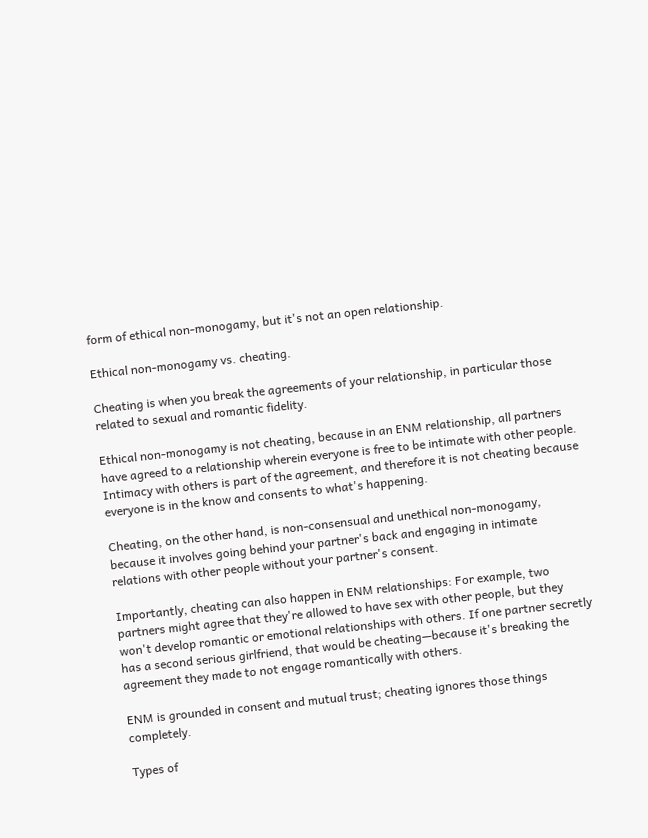form of ethical non-monogamy, but it's not an open relationship.

Ethical non-monogamy vs. cheating.

Cheating is when you break the agreements of your relationship, in particular those related to sexual and romantic fidelity.

Ethical non-monogamy is not cheating, because in an ENM relationship, all partners have agreed to a relationship wherein everyone is free to be intimate with other people. Intimacy with others is part of the agreement, and therefore it is not cheating because everyone is in the know and consents to what's happening.

Cheating, on the other hand, is non-consensual and unethical non-monogamy, because it involves going behind your partner's back and engaging in intimate relations with other people without your partner's consent.

Importantly, cheating can also happen in ENM relationships: For example, two partners might agree that they're allowed to have sex with other people, but they won't develop romantic or emotional relationships with others. If one partner secretly has a second serious girlfriend, that would be cheating—because it's breaking the agreement they made to not engage romantically with others.

ENM is grounded in consent and mutual trust; cheating ignores those things completely.

Types of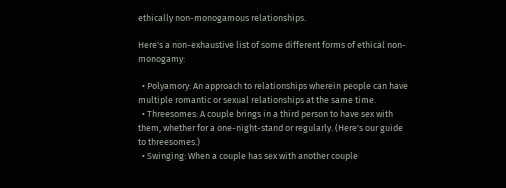ethically non-monogamous relationships.

Here's a non-exhaustive list of some different forms of ethical non-monogamy:

  • Polyamory: An approach to relationships wherein people can have multiple romantic or sexual relationships at the same time.
  • Threesomes: A couple brings in a third person to have sex with them, whether for a one-night-stand or regularly. (Here's our guide to threesomes.)
  • Swinging: When a couple has sex with another couple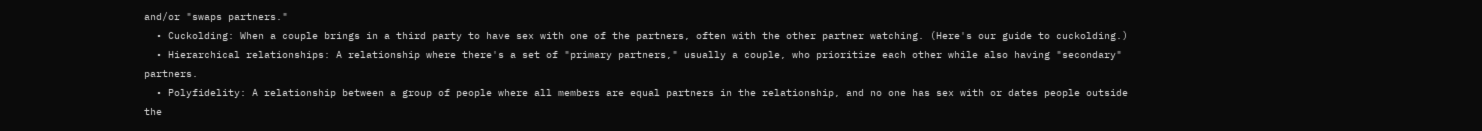and/or "swaps partners."
  • Cuckolding: When a couple brings in a third party to have sex with one of the partners, often with the other partner watching. (Here's our guide to cuckolding.)
  • Hierarchical relationships: A relationship where there's a set of "primary partners," usually a couple, who prioritize each other while also having "secondary" partners.
  • Polyfidelity: A relationship between a group of people where all members are equal partners in the relationship, and no one has sex with or dates people outside the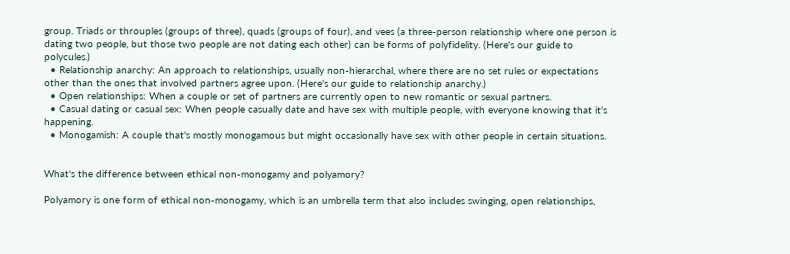group. Triads or throuples (groups of three), quads (groups of four), and vees (a three-person relationship where one person is dating two people, but those two people are not dating each other) can be forms of polyfidelity. (Here's our guide to polycules.)
  • Relationship anarchy: An approach to relationships, usually non-hierarchal, where there are no set rules or expectations other than the ones that involved partners agree upon. (Here's our guide to relationship anarchy.)
  • Open relationships: When a couple or set of partners are currently open to new romantic or sexual partners.
  • Casual dating or casual sex: When people casually date and have sex with multiple people, with everyone knowing that it's happening.
  • Monogamish: A couple that's mostly monogamous but might occasionally have sex with other people in certain situations.


What's the difference between ethical non-monogamy and polyamory?

Polyamory is one form of ethical non-monogamy, which is an umbrella term that also includes swinging, open relationships,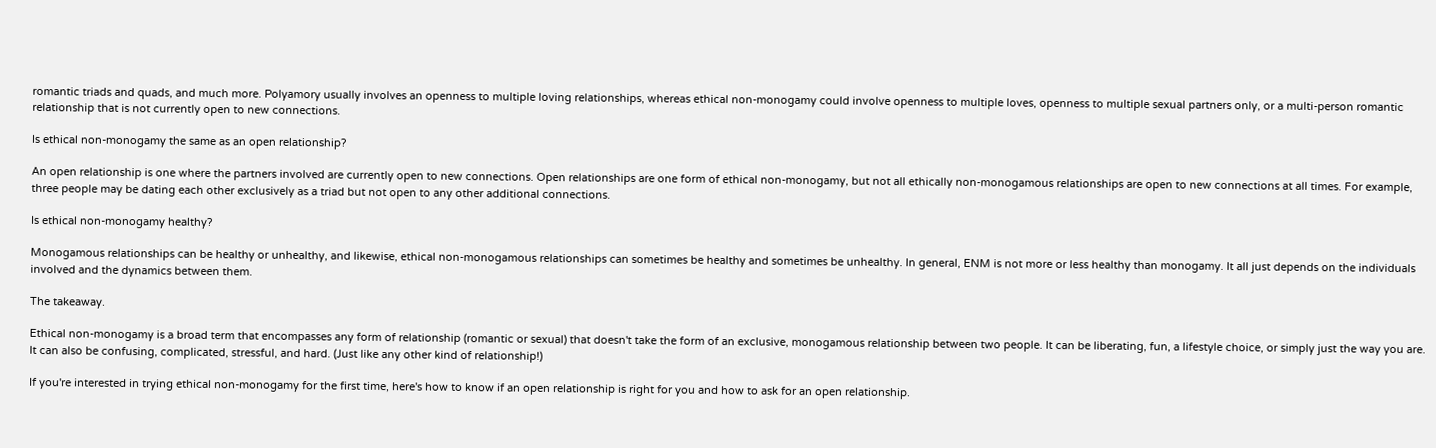romantic triads and quads, and much more. Polyamory usually involves an openness to multiple loving relationships, whereas ethical non-monogamy could involve openness to multiple loves, openness to multiple sexual partners only, or a multi-person romantic relationship that is not currently open to new connections.

Is ethical non-monogamy the same as an open relationship?

An open relationship is one where the partners involved are currently open to new connections. Open relationships are one form of ethical non-monogamy, but not all ethically non-monogamous relationships are open to new connections at all times. For example, three people may be dating each other exclusively as a triad but not open to any other additional connections.

Is ethical non-monogamy healthy?

Monogamous relationships can be healthy or unhealthy, and likewise, ethical non-monogamous relationships can sometimes be healthy and sometimes be unhealthy. In general, ENM is not more or less healthy than monogamy. It all just depends on the individuals involved and the dynamics between them.

The takeaway.

Ethical non-monogamy is a broad term that encompasses any form of relationship (romantic or sexual) that doesn't take the form of an exclusive, monogamous relationship between two people. It can be liberating, fun, a lifestyle choice, or simply just the way you are. It can also be confusing, complicated, stressful, and hard. (Just like any other kind of relationship!)

If you're interested in trying ethical non-monogamy for the first time, here's how to know if an open relationship is right for you and how to ask for an open relationship.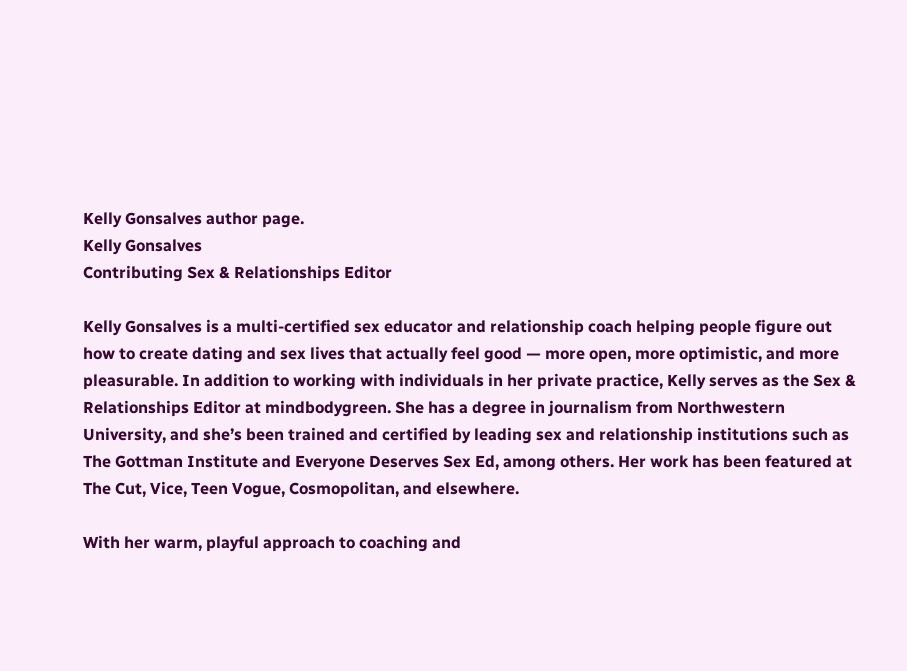Kelly Gonsalves author page.
Kelly Gonsalves
Contributing Sex & Relationships Editor

Kelly Gonsalves is a multi-certified sex educator and relationship coach helping people figure out how to create dating and sex lives that actually feel good — more open, more optimistic, and more pleasurable. In addition to working with individuals in her private practice, Kelly serves as the Sex & Relationships Editor at mindbodygreen. She has a degree in journalism from Northwestern University, and she’s been trained and certified by leading sex and relationship institutions such as The Gottman Institute and Everyone Deserves Sex Ed, among others. Her work has been featured at The Cut, Vice, Teen Vogue, Cosmopolitan, and elsewhere.

With her warm, playful approach to coaching and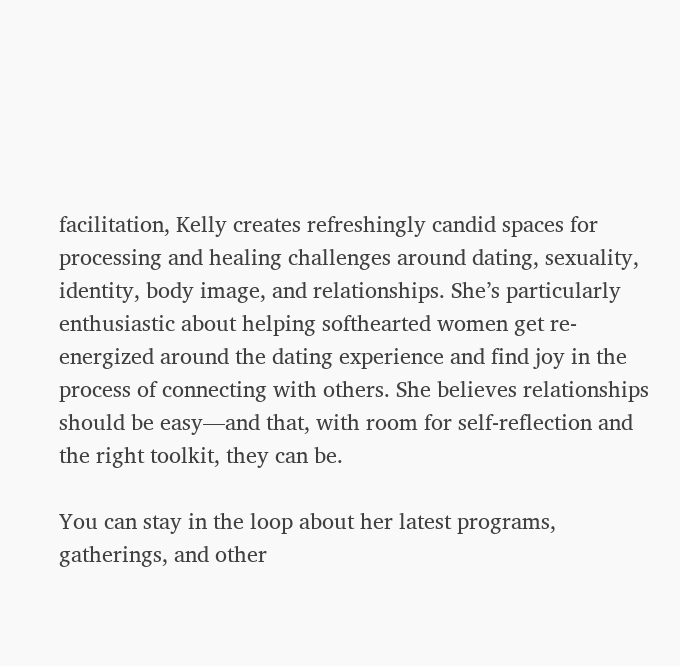facilitation, Kelly creates refreshingly candid spaces for processing and healing challenges around dating, sexuality, identity, body image, and relationships. She’s particularly enthusiastic about helping softhearted women get re-energized around the dating experience and find joy in the process of connecting with others. She believes relationships should be easy—and that, with room for self-reflection and the right toolkit, they can be.

You can stay in the loop about her latest programs, gatherings, and other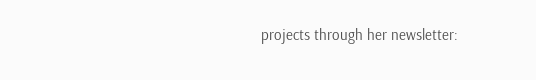projects through her newsletter: